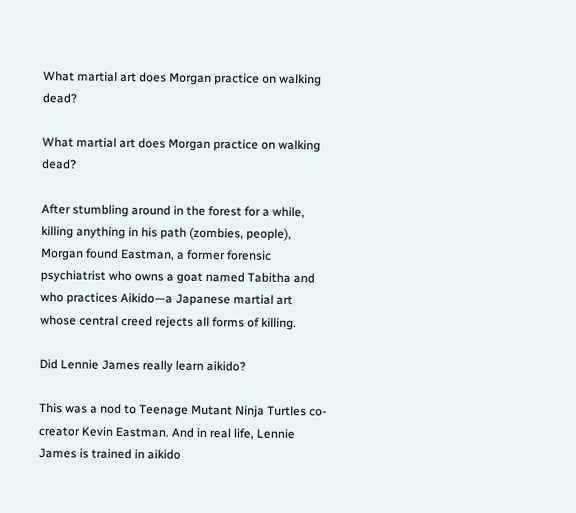What martial art does Morgan practice on walking dead?

What martial art does Morgan practice on walking dead?

After stumbling around in the forest for a while, killing anything in his path (zombies, people), Morgan found Eastman, a former forensic psychiatrist who owns a goat named Tabitha and who practices Aikido—a Japanese martial art whose central creed rejects all forms of killing.

Did Lennie James really learn aikido?

This was a nod to Teenage Mutant Ninja Turtles co-creator Kevin Eastman. And in real life, Lennie James is trained in aikido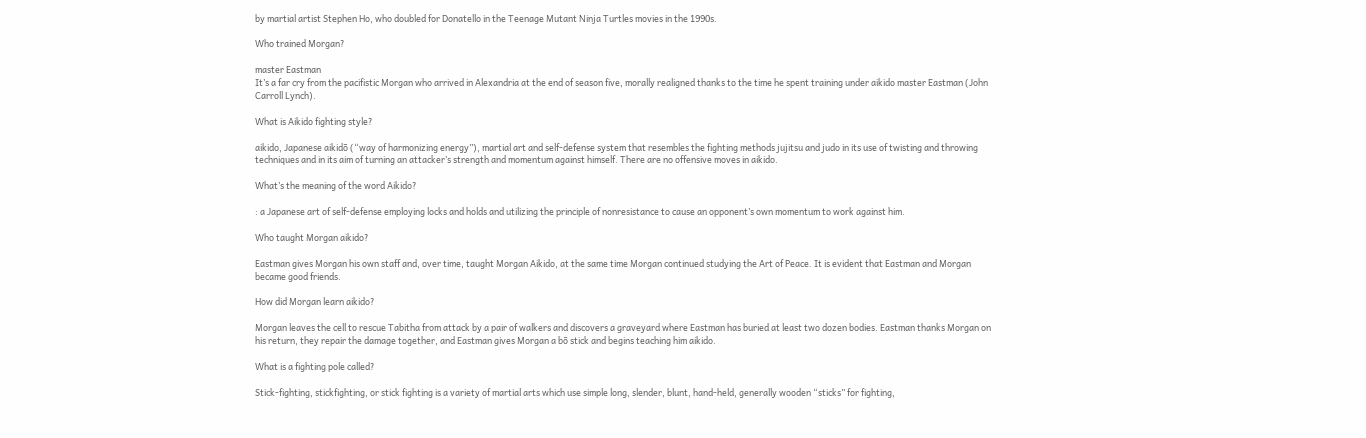by martial artist Stephen Ho, who doubled for Donatello in the Teenage Mutant Ninja Turtles movies in the 1990s.

Who trained Morgan?

master Eastman
It’s a far cry from the pacifistic Morgan who arrived in Alexandria at the end of season five, morally realigned thanks to the time he spent training under aikido master Eastman (John Carroll Lynch).

What is Aikido fighting style?

aikido, Japanese aikidō (“way of harmonizing energy”), martial art and self-defense system that resembles the fighting methods jujitsu and judo in its use of twisting and throwing techniques and in its aim of turning an attacker’s strength and momentum against himself. There are no offensive moves in aikido.

What’s the meaning of the word Aikido?

: a Japanese art of self-defense employing locks and holds and utilizing the principle of nonresistance to cause an opponent’s own momentum to work against him.

Who taught Morgan aikido?

Eastman gives Morgan his own staff and, over time, taught Morgan Aikido, at the same time Morgan continued studying the Art of Peace. It is evident that Eastman and Morgan became good friends.

How did Morgan learn aikido?

Morgan leaves the cell to rescue Tabitha from attack by a pair of walkers and discovers a graveyard where Eastman has buried at least two dozen bodies. Eastman thanks Morgan on his return, they repair the damage together, and Eastman gives Morgan a bō stick and begins teaching him aikido.

What is a fighting pole called?

Stick-fighting, stickfighting, or stick fighting is a variety of martial arts which use simple long, slender, blunt, hand-held, generally wooden “sticks” for fighting,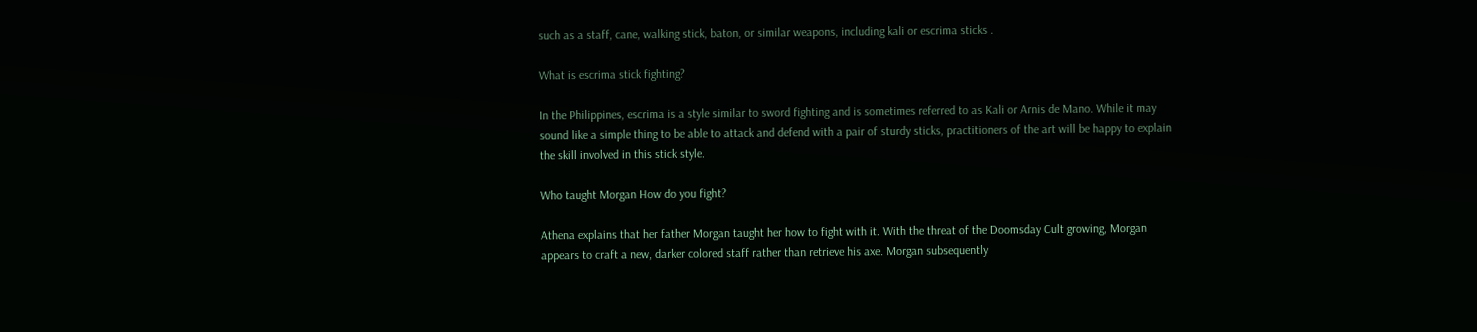such as a staff, cane, walking stick, baton, or similar weapons, including kali or escrima sticks .

What is escrima stick fighting?

In the Philippines, escrima is a style similar to sword fighting and is sometimes referred to as Kali or Arnis de Mano. While it may sound like a simple thing to be able to attack and defend with a pair of sturdy sticks, practitioners of the art will be happy to explain the skill involved in this stick style.

Who taught Morgan How do you fight?

Athena explains that her father Morgan taught her how to fight with it. With the threat of the Doomsday Cult growing, Morgan appears to craft a new, darker colored staff rather than retrieve his axe. Morgan subsequently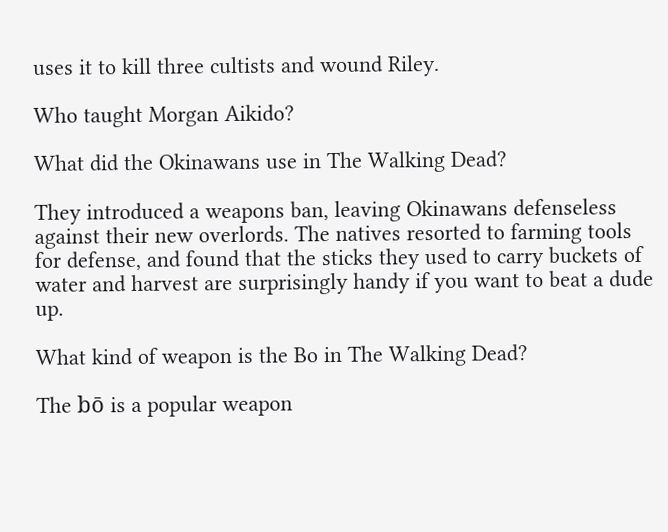uses it to kill three cultists and wound Riley.

Who taught Morgan Aikido?

What did the Okinawans use in The Walking Dead?

They introduced a weapons ban, leaving Okinawans defenseless against their new overlords. The natives resorted to farming tools for defense, and found that the sticks they used to carry buckets of water and harvest are surprisingly handy if you want to beat a dude up.

What kind of weapon is the Bo in The Walking Dead?

The bō is a popular weapon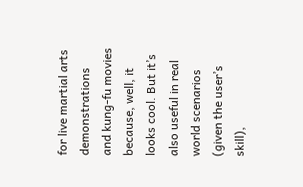for live martial arts demonstrations and kung-fu movies because, well, it looks cool. But it’s also useful in real world scenarios (given the user’s skill),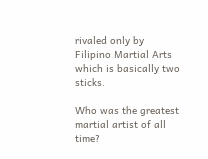rivaled only by Filipino Martial Arts which is basically two sticks.

Who was the greatest martial artist of all time?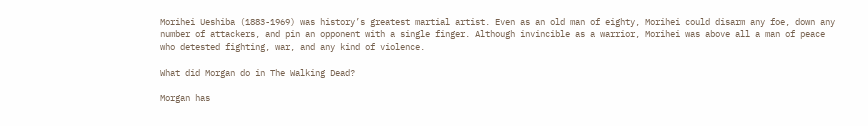Morihei Ueshiba (1883-1969) was history’s greatest martial artist. Even as an old man of eighty, Morihei could disarm any foe, down any number of attackers, and pin an opponent with a single finger. Although invincible as a warrior, Morihei was above all a man of peace who detested fighting, war, and any kind of violence.

What did Morgan do in The Walking Dead?

Morgan has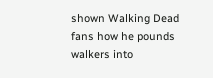shown Walking Dead fans how he pounds walkers into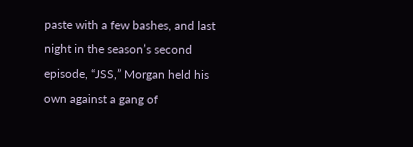paste with a few bashes, and last night in the season’s second episode, “JSS,” Morgan held his own against a gang of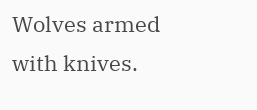Wolves armed with knives.